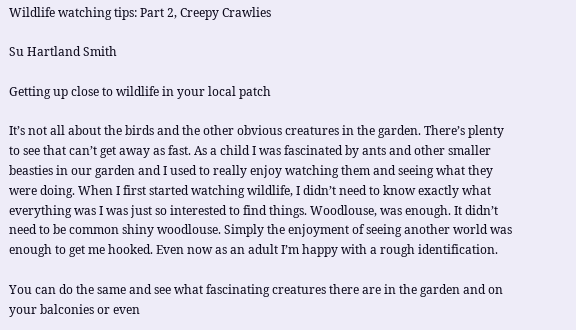Wildlife watching tips: Part 2, Creepy Crawlies

Su Hartland Smith

Getting up close to wildlife in your local patch

It’s not all about the birds and the other obvious creatures in the garden. There’s plenty to see that can’t get away as fast. As a child I was fascinated by ants and other smaller beasties in our garden and I used to really enjoy watching them and seeing what they were doing. When I first started watching wildlife, I didn’t need to know exactly what everything was I was just so interested to find things. Woodlouse, was enough. It didn’t need to be common shiny woodlouse. Simply the enjoyment of seeing another world was enough to get me hooked. Even now as an adult I’m happy with a rough identification.

You can do the same and see what fascinating creatures there are in the garden and on your balconies or even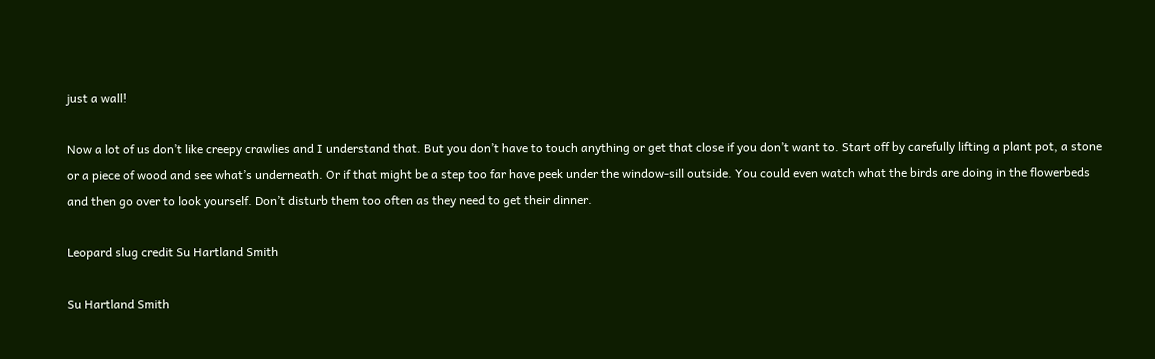just a wall!

Now a lot of us don’t like creepy crawlies and I understand that. But you don’t have to touch anything or get that close if you don’t want to. Start off by carefully lifting a plant pot, a stone or a piece of wood and see what’s underneath. Or if that might be a step too far have peek under the window-sill outside. You could even watch what the birds are doing in the flowerbeds and then go over to look yourself. Don’t disturb them too often as they need to get their dinner.

Leopard slug credit Su Hartland Smith

Su Hartland Smith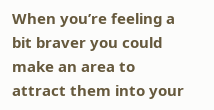When you’re feeling a bit braver you could make an area to attract them into your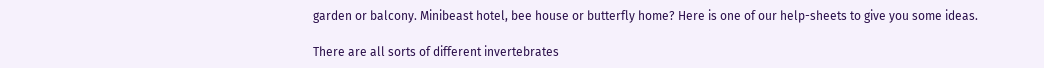garden or balcony. Minibeast hotel, bee house or butterfly home? Here is one of our help-sheets to give you some ideas.

There are all sorts of different invertebrates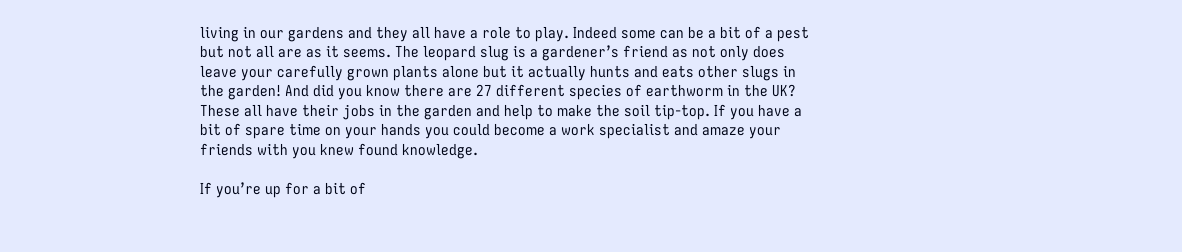living in our gardens and they all have a role to play. Indeed some can be a bit of a pest but not all are as it seems. The leopard slug is a gardener’s friend as not only does leave your carefully grown plants alone but it actually hunts and eats other slugs in the garden! And did you know there are 27 different species of earthworm in the UK? These all have their jobs in the garden and help to make the soil tip-top. If you have a bit of spare time on your hands you could become a work specialist and amaze your friends with you knew found knowledge.

If you’re up for a bit of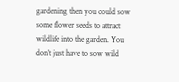gardening then you could sow some flower seeds to attract wildlife into the garden. You don’t just have to sow wild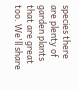species there are plenty of garden plants that are great too. We'll share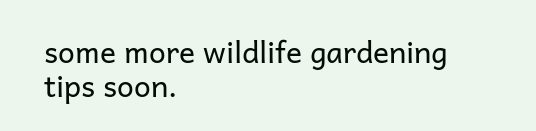some more wildlife gardening tips soon.